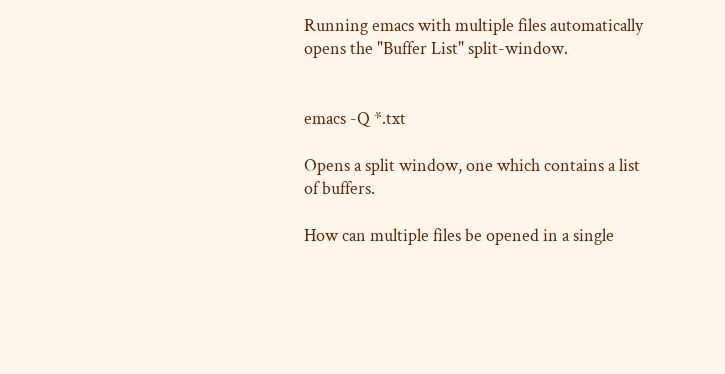Running emacs with multiple files automatically opens the "Buffer List" split-window.


emacs -Q *.txt

Opens a split window, one which contains a list of buffers.

How can multiple files be opened in a single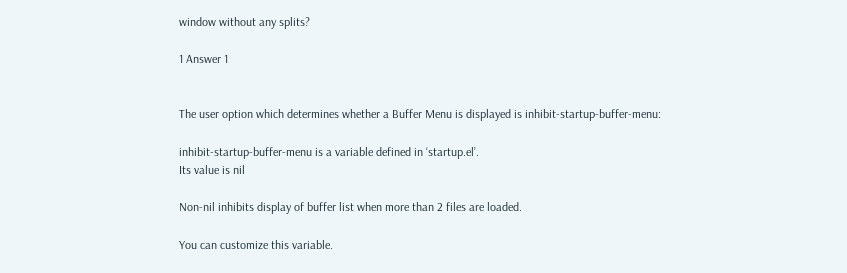window without any splits?

1 Answer 1


The user option which determines whether a Buffer Menu is displayed is inhibit-startup-buffer-menu:

inhibit-startup-buffer-menu is a variable defined in ‘startup.el’.
Its value is nil

Non-nil inhibits display of buffer list when more than 2 files are loaded.

You can customize this variable.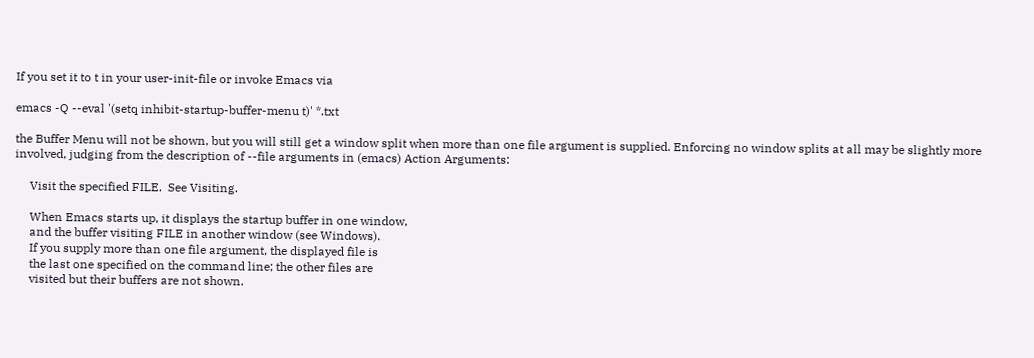If you set it to t in your user-init-file or invoke Emacs via

emacs -Q --eval '(setq inhibit-startup-buffer-menu t)' *.txt

the Buffer Menu will not be shown, but you will still get a window split when more than one file argument is supplied. Enforcing no window splits at all may be slightly more involved, judging from the description of --file arguments in (emacs) Action Arguments:

     Visit the specified FILE.  See Visiting.

     When Emacs starts up, it displays the startup buffer in one window,
     and the buffer visiting FILE in another window (see Windows).
     If you supply more than one file argument, the displayed file is
     the last one specified on the command line; the other files are
     visited but their buffers are not shown.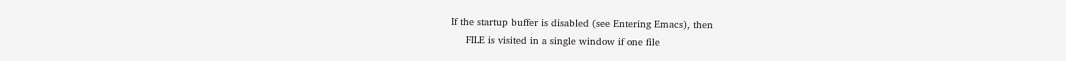If the startup buffer is disabled (see Entering Emacs), then
     FILE is visited in a single window if one file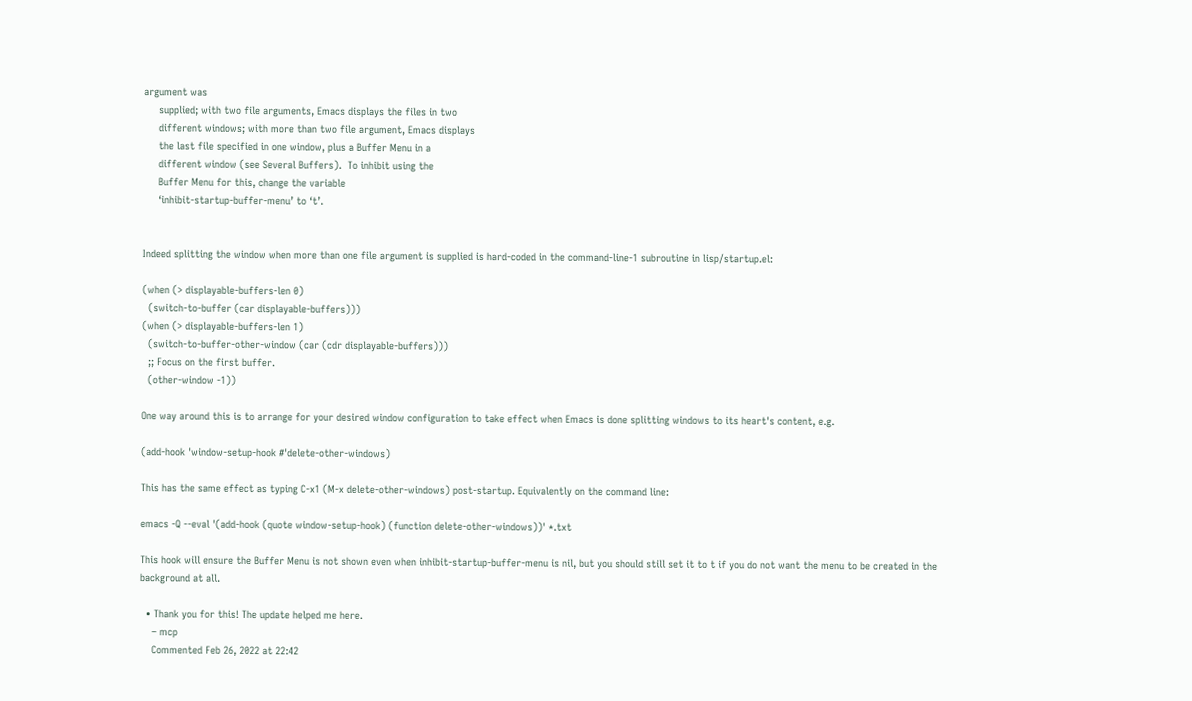argument was
     supplied; with two file arguments, Emacs displays the files in two
     different windows; with more than two file argument, Emacs displays
     the last file specified in one window, plus a Buffer Menu in a
     different window (see Several Buffers).  To inhibit using the
     Buffer Menu for this, change the variable
     ‘inhibit-startup-buffer-menu’ to ‘t’.


Indeed splitting the window when more than one file argument is supplied is hard-coded in the command-line-1 subroutine in lisp/startup.el:

(when (> displayable-buffers-len 0)
  (switch-to-buffer (car displayable-buffers)))
(when (> displayable-buffers-len 1)
  (switch-to-buffer-other-window (car (cdr displayable-buffers)))
  ;; Focus on the first buffer.
  (other-window -1))

One way around this is to arrange for your desired window configuration to take effect when Emacs is done splitting windows to its heart's content, e.g.

(add-hook 'window-setup-hook #'delete-other-windows)

This has the same effect as typing C-x1 (M-x delete-other-windows) post-startup. Equivalently on the command line:

emacs -Q --eval '(add-hook (quote window-setup-hook) (function delete-other-windows))' *.txt

This hook will ensure the Buffer Menu is not shown even when inhibit-startup-buffer-menu is nil, but you should still set it to t if you do not want the menu to be created in the background at all.

  • Thank you for this! The update helped me here.
    – mcp
    Commented Feb 26, 2022 at 22:42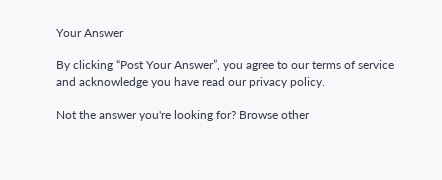Your Answer

By clicking “Post Your Answer”, you agree to our terms of service and acknowledge you have read our privacy policy.

Not the answer you're looking for? Browse other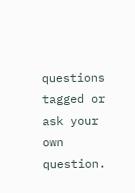questions tagged or ask your own question.